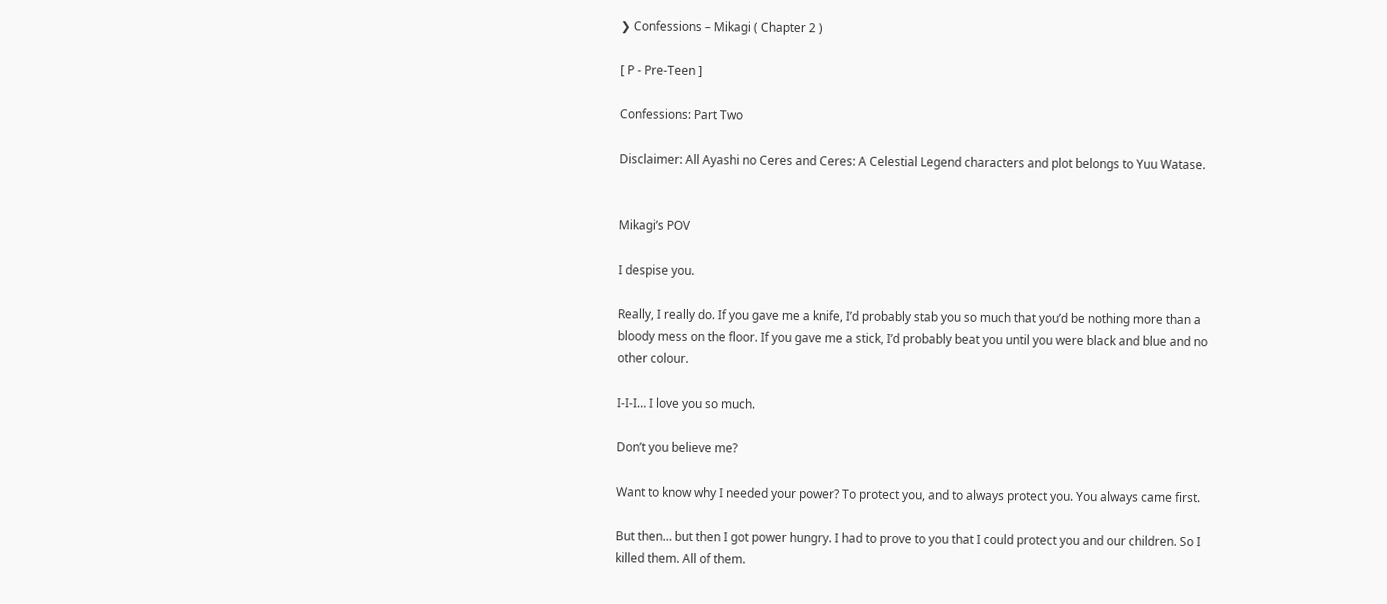❯ Confessions – Mikagi ( Chapter 2 )

[ P - Pre-Teen ]

Confessions: Part Two

Disclaimer: All Ayashi no Ceres and Ceres: A Celestial Legend characters and plot belongs to Yuu Watase.


Mikagi’s POV

I despise you.

Really, I really do. If you gave me a knife, I’d probably stab you so much that you’d be nothing more than a bloody mess on the floor. If you gave me a stick, I’d probably beat you until you were black and blue and no other colour.

I-I-I… I love you so much.

Don’t you believe me?

Want to know why I needed your power? To protect you, and to always protect you. You always came first.

But then… but then I got power hungry. I had to prove to you that I could protect you and our children. So I killed them. All of them.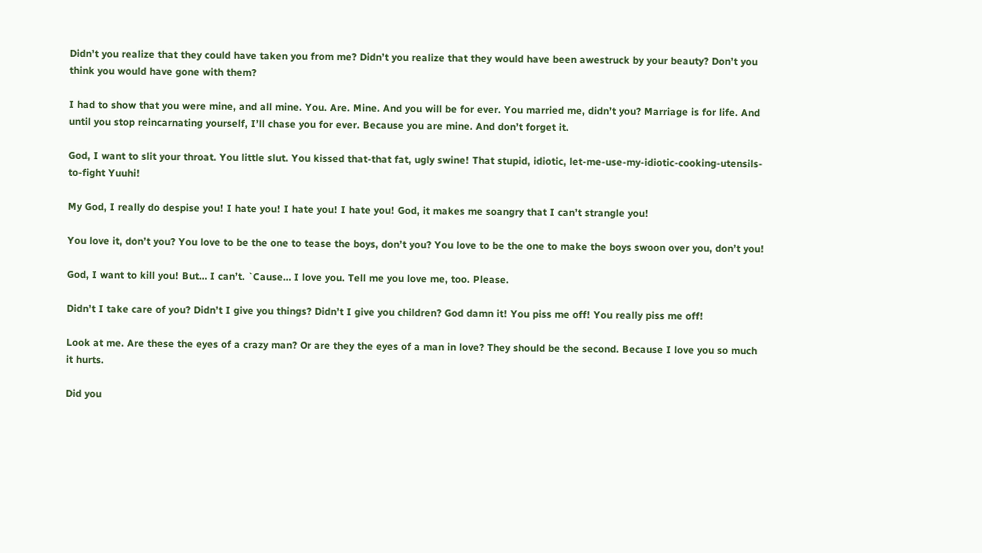Didn’t you realize that they could have taken you from me? Didn’t you realize that they would have been awestruck by your beauty? Don’t you think you would have gone with them?

I had to show that you were mine, and all mine. You. Are. Mine. And you will be for ever. You married me, didn’t you? Marriage is for life. And until you stop reincarnating yourself, I’ll chase you for ever. Because you are mine. And don’t forget it.

God, I want to slit your throat. You little slut. You kissed that-that fat, ugly swine! That stupid, idiotic, let-me-use-my-idiotic-cooking-utensils-to-fight Yuuhi!

My God, I really do despise you! I hate you! I hate you! I hate you! God, it makes me soangry that I can’t strangle you!

You love it, don’t you? You love to be the one to tease the boys, don’t you? You love to be the one to make the boys swoon over you, don’t you!

God, I want to kill you! But… I can’t. `Cause… I love you. Tell me you love me, too. Please.

Didn’t I take care of you? Didn’t I give you things? Didn’t I give you children? God damn it! You piss me off! You really piss me off!

Look at me. Are these the eyes of a crazy man? Or are they the eyes of a man in love? They should be the second. Because I love you so much it hurts.

Did you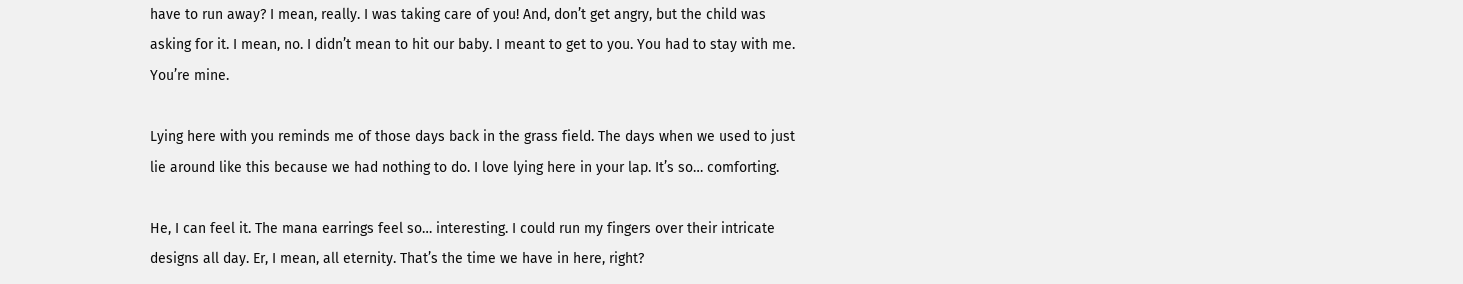have to run away? I mean, really. I was taking care of you! And, don’t get angry, but the child was asking for it. I mean, no. I didn’t mean to hit our baby. I meant to get to you. You had to stay with me. You’re mine.

Lying here with you reminds me of those days back in the grass field. The days when we used to just lie around like this because we had nothing to do. I love lying here in your lap. It’s so… comforting.

He, I can feel it. The mana earrings feel so… interesting. I could run my fingers over their intricate designs all day. Er, I mean, all eternity. That’s the time we have in here, right?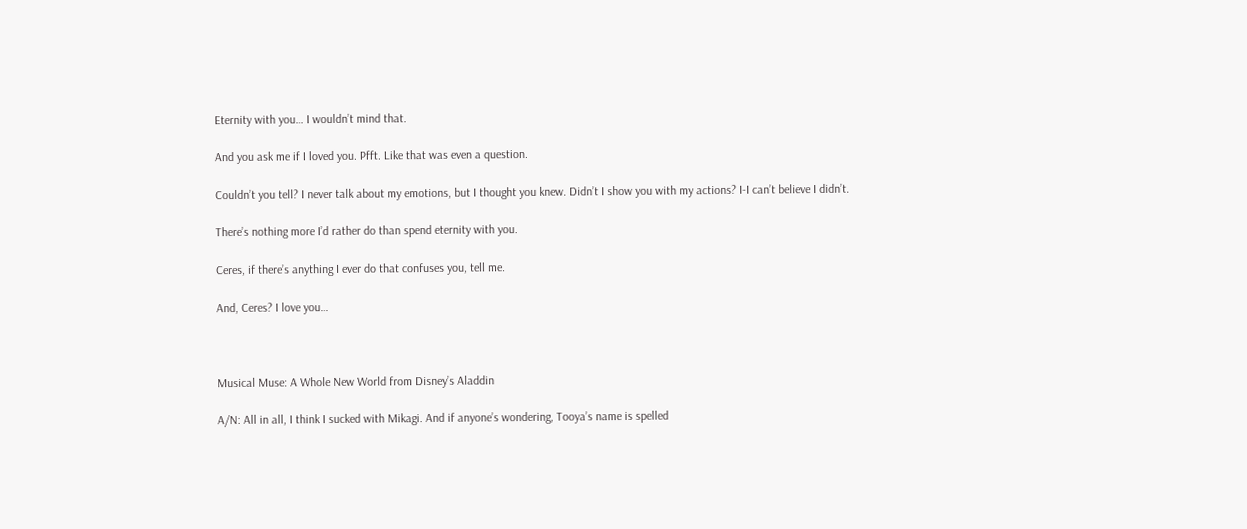Eternity with you… I wouldn’t mind that.

And you ask me if I loved you. Pfft. Like that was even a question.

Couldn’t you tell? I never talk about my emotions, but I thought you knew. Didn’t I show you with my actions? I-I can’t believe I didn’t.

There’s nothing more I’d rather do than spend eternity with you.

Ceres, if there’s anything I ever do that confuses you, tell me.

And, Ceres? I love you…



Musical Muse: A Whole New World from Disney’s Aladdin

A/N: All in all, I think I sucked with Mikagi. And if anyone’s wondering, Tooya’s name is spelled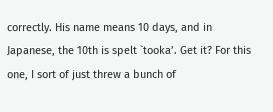correctly. His name means 10 days, and in Japanese, the 10th is spelt `tooka’. Get it? For this one, I sort of just threw a bunch of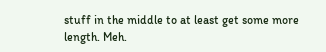stuff in the middle to at least get some more length. Meh.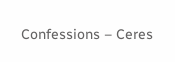Confessions – Ceres